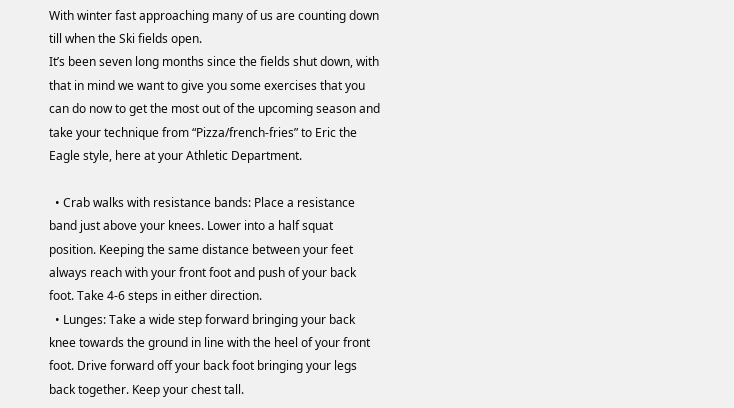With winter fast approaching many of us are counting down till when the Ski fields open.
It’s been seven long months since the fields shut down, with that in mind we want to give you some exercises that you can do now to get the most out of the upcoming season and take your technique from “Pizza/french-fries” to Eric the Eagle style, here at your Athletic Department.

  • Crab walks with resistance bands: Place a resistance band just above your knees. Lower into a half squat position. Keeping the same distance between your feet always reach with your front foot and push of your back foot. Take 4-6 steps in either direction.
  • Lunges: Take a wide step forward bringing your back knee towards the ground in line with the heel of your front foot. Drive forward off your back foot bringing your legs back together. Keep your chest tall.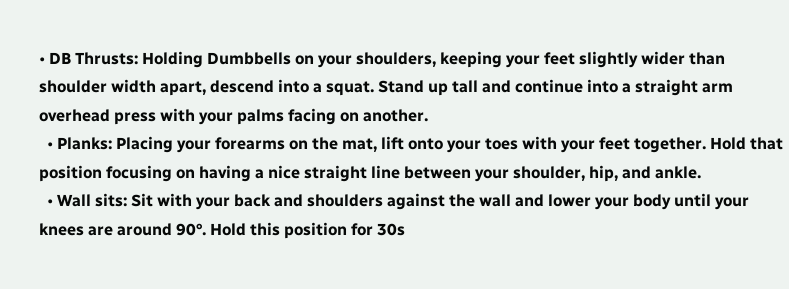• DB Thrusts: Holding Dumbbells on your shoulders, keeping your feet slightly wider than shoulder width apart, descend into a squat. Stand up tall and continue into a straight arm overhead press with your palms facing on another.
  • Planks: Placing your forearms on the mat, lift onto your toes with your feet together. Hold that position focusing on having a nice straight line between your shoulder, hip, and ankle.
  • Wall sits: Sit with your back and shoulders against the wall and lower your body until your knees are around 90°. Hold this position for 30s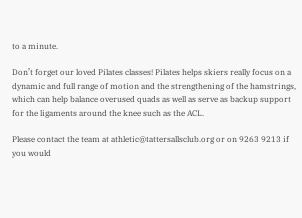to a minute.

Don’t forget our loved Pilates classes! Pilates helps skiers really focus on a dynamic and full range of motion and the strengthening of the hamstrings, which can help balance overused quads as well as serve as backup support for the ligaments around the knee such as the ACL.

Please contact the team at athletic@tattersallsclub.org or on 9263 9213 if you would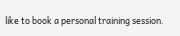like to book a personal training session.